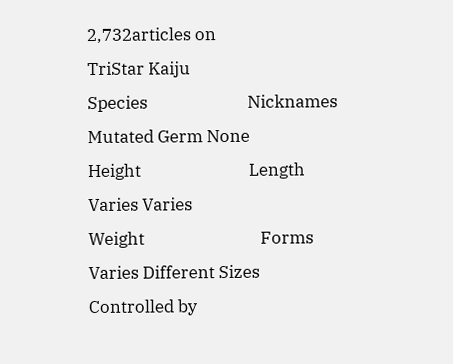2,732articles on
TriStar Kaiju
Species                         Nicknames
Mutated Germ None
Height                           Length
Varies Varies
Weight                             Forms
Varies Different Sizes
Controlled by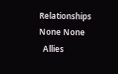Relationships
None None
  Allies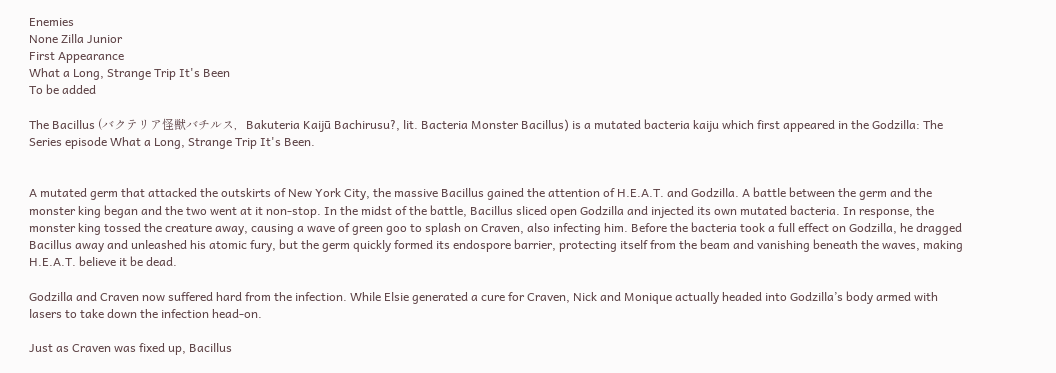Enemies
None Zilla Junior
First Appearance
What a Long, Strange Trip It's Been
To be added

The Bacillus (バクテリア怪獣バチルス,   Bakuteria Kaijū Bachirusu?, lit. Bacteria Monster Bacillus) is a mutated bacteria kaiju which first appeared in the Godzilla: The Series episode What a Long, Strange Trip It's Been.


A mutated germ that attacked the outskirts of New York City, the massive Bacillus gained the attention of H.E.A.T. and Godzilla. A battle between the germ and the monster king began and the two went at it non-stop. In the midst of the battle, Bacillus sliced open Godzilla and injected its own mutated bacteria. In response, the monster king tossed the creature away, causing a wave of green goo to splash on Craven, also infecting him. Before the bacteria took a full effect on Godzilla, he dragged Bacillus away and unleashed his atomic fury, but the germ quickly formed its endospore barrier, protecting itself from the beam and vanishing beneath the waves, making H.E.A.T. believe it be dead.

Godzilla and Craven now suffered hard from the infection. While Elsie generated a cure for Craven, Nick and Monique actually headed into Godzilla’s body armed with lasers to take down the infection head-on.

Just as Craven was fixed up, Bacillus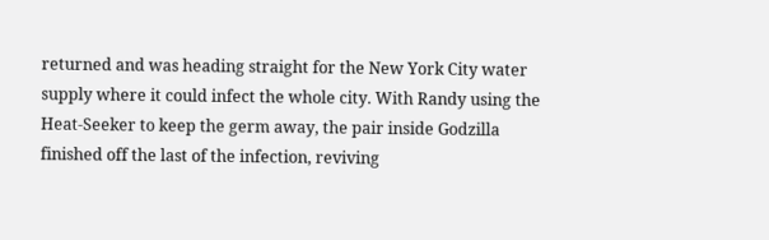returned and was heading straight for the New York City water supply where it could infect the whole city. With Randy using the Heat-Seeker to keep the germ away, the pair inside Godzilla finished off the last of the infection, reviving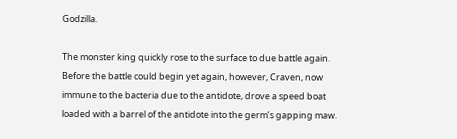Godzilla.

The monster king quickly rose to the surface to due battle again. Before the battle could begin yet again, however, Craven, now immune to the bacteria due to the antidote, drove a speed boat loaded with a barrel of the antidote into the germ’s gapping maw.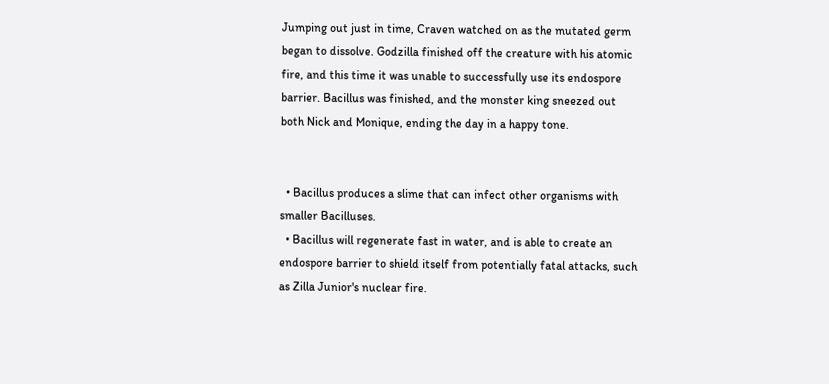Jumping out just in time, Craven watched on as the mutated germ began to dissolve. Godzilla finished off the creature with his atomic fire, and this time it was unable to successfully use its endospore barrier. Bacillus was finished, and the monster king sneezed out both Nick and Monique, ending the day in a happy tone.


  • Bacillus produces a slime that can infect other organisms with smaller Bacilluses.
  • Bacillus will regenerate fast in water, and is able to create an endospore barrier to shield itself from potentially fatal attacks, such as Zilla Junior's nuclear fire.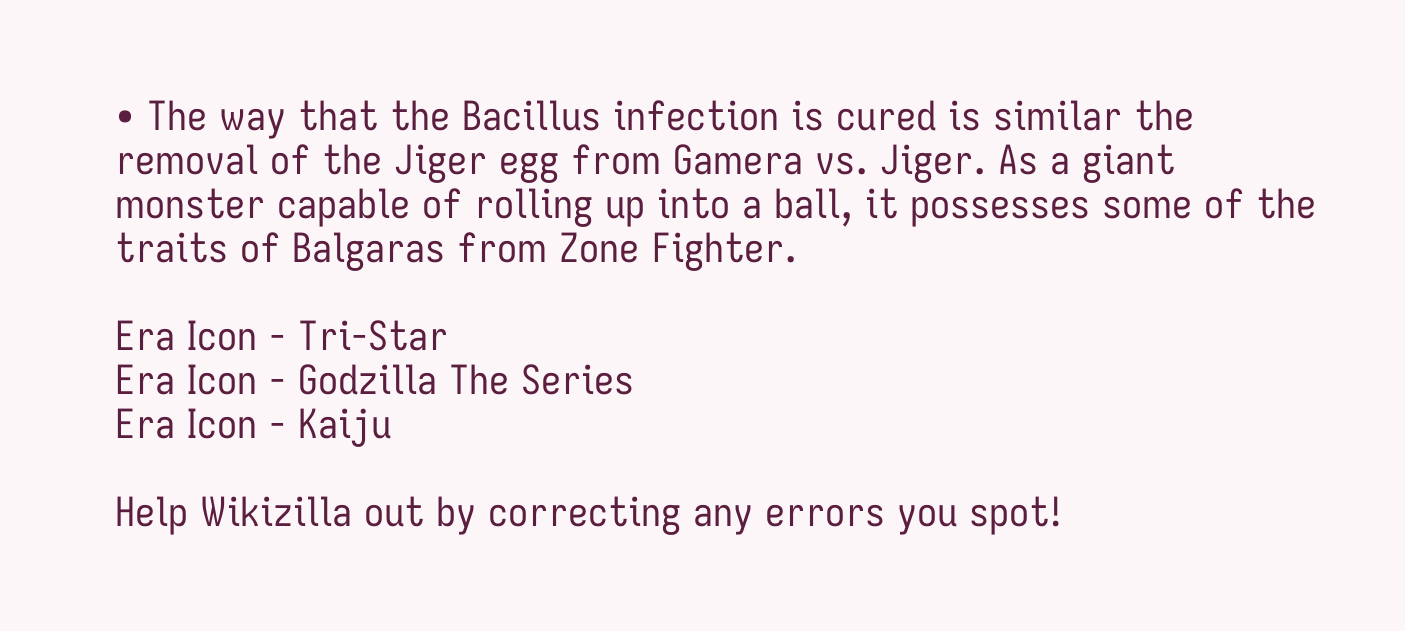• The way that the Bacillus infection is cured is similar the removal of the Jiger egg from Gamera vs. Jiger. As a giant monster capable of rolling up into a ball, it possesses some of the traits of Balgaras from Zone Fighter.

Era Icon - Tri-Star
Era Icon - Godzilla The Series
Era Icon - Kaiju

Help Wikizilla out by correcting any errors you spot!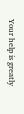Your help is greatly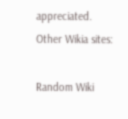appreciated.
Other Wikia sites:

Random Wiki